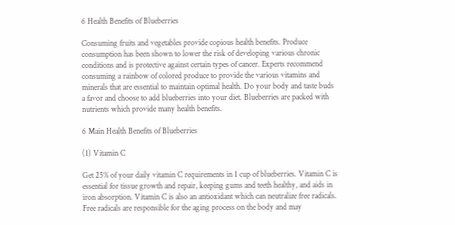6 Health Benefits of Blueberries

Consuming fruits and vegetables provide copious health benefits. Produce consumption has been shown to lower the risk of developing various chronic conditions and is protective against certain types of cancer. Experts recommend consuming a rainbow of colored produce to provide the various vitamins and minerals that are essential to maintain optimal health. Do your body and taste buds a favor and choose to add blueberries into your diet. Blueberries are packed with nutrients which provide many health benefits.

6 Main Health Benefits of Blueberries

(1) Vitamin C

Get 25% of your daily vitamin C requirements in 1 cup of blueberries. Vitamin C is essential for tissue growth and repair, keeping gums and teeth healthy, and aids in iron absorption. Vitamin C is also an antioxidant which can neutralize free radicals. Free radicals are responsible for the aging process on the body and may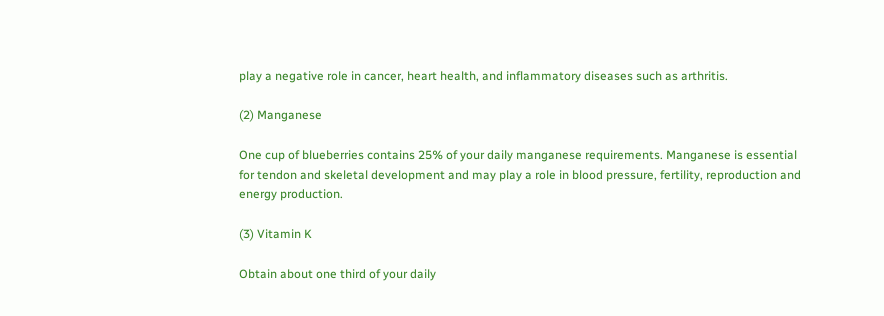play a negative role in cancer, heart health, and inflammatory diseases such as arthritis.

(2) Manganese

One cup of blueberries contains 25% of your daily manganese requirements. Manganese is essential for tendon and skeletal development and may play a role in blood pressure, fertility, reproduction and energy production.

(3) Vitamin K

Obtain about one third of your daily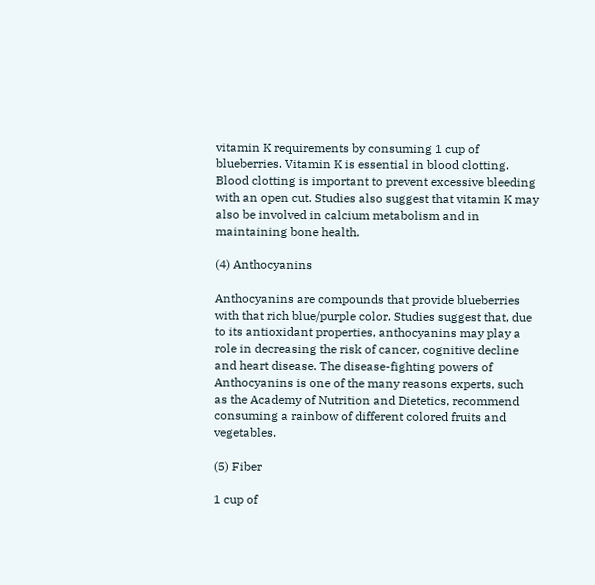vitamin K requirements by consuming 1 cup of blueberries. Vitamin K is essential in blood clotting. Blood clotting is important to prevent excessive bleeding with an open cut. Studies also suggest that vitamin K may also be involved in calcium metabolism and in maintaining bone health.

(4) Anthocyanins

Anthocyanins are compounds that provide blueberries with that rich blue/purple color. Studies suggest that, due to its antioxidant properties, anthocyanins may play a role in decreasing the risk of cancer, cognitive decline and heart disease. The disease-fighting powers of Anthocyanins is one of the many reasons experts, such as the Academy of Nutrition and Dietetics, recommend consuming a rainbow of different colored fruits and vegetables.

(5) Fiber

1 cup of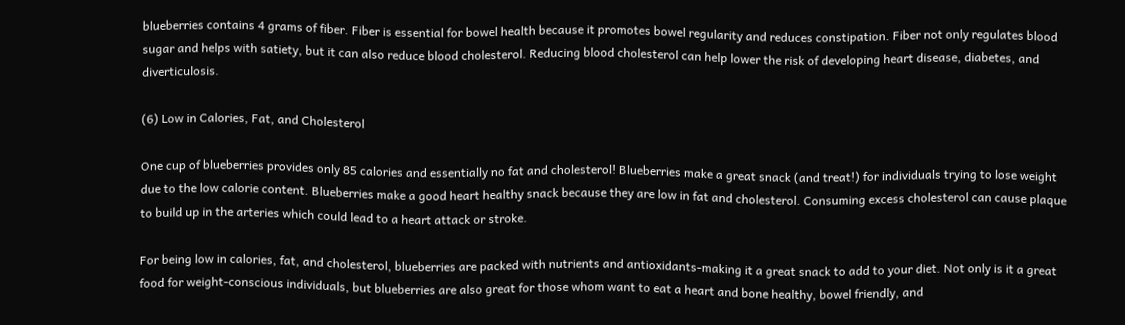blueberries contains 4 grams of fiber. Fiber is essential for bowel health because it promotes bowel regularity and reduces constipation. Fiber not only regulates blood sugar and helps with satiety, but it can also reduce blood cholesterol. Reducing blood cholesterol can help lower the risk of developing heart disease, diabetes, and diverticulosis.

(6) Low in Calories, Fat, and Cholesterol

One cup of blueberries provides only 85 calories and essentially no fat and cholesterol! Blueberries make a great snack (and treat!) for individuals trying to lose weight due to the low calorie content. Blueberries make a good heart healthy snack because they are low in fat and cholesterol. Consuming excess cholesterol can cause plaque to build up in the arteries which could lead to a heart attack or stroke.

For being low in calories, fat, and cholesterol, blueberries are packed with nutrients and antioxidants-making it a great snack to add to your diet. Not only is it a great food for weight-conscious individuals, but blueberries are also great for those whom want to eat a heart and bone healthy, bowel friendly, and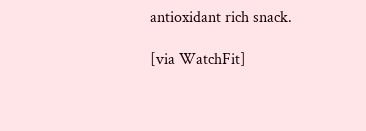antioxidant rich snack.

[via WatchFit]